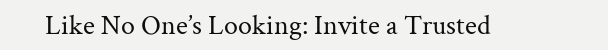Like No One’s Looking: Invite a Trusted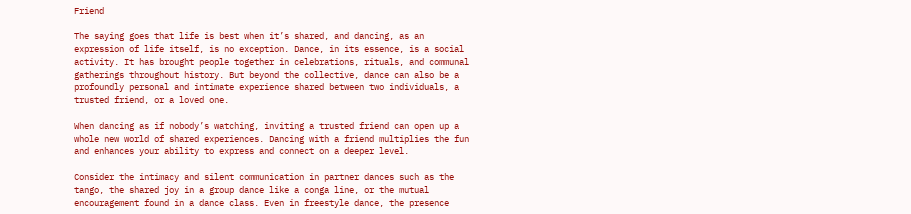Friend

The saying goes that life is best when it’s shared, and dancing, as an expression of life itself, is no exception. Dance, in its essence, is a social activity. It has brought people together in celebrations, rituals, and communal gatherings throughout history. But beyond the collective, dance can also be a profoundly personal and intimate experience shared between two individuals, a trusted friend, or a loved one.

When dancing as if nobody’s watching, inviting a trusted friend can open up a whole new world of shared experiences. Dancing with a friend multiplies the fun and enhances your ability to express and connect on a deeper level.

Consider the intimacy and silent communication in partner dances such as the tango, the shared joy in a group dance like a conga line, or the mutual encouragement found in a dance class. Even in freestyle dance, the presence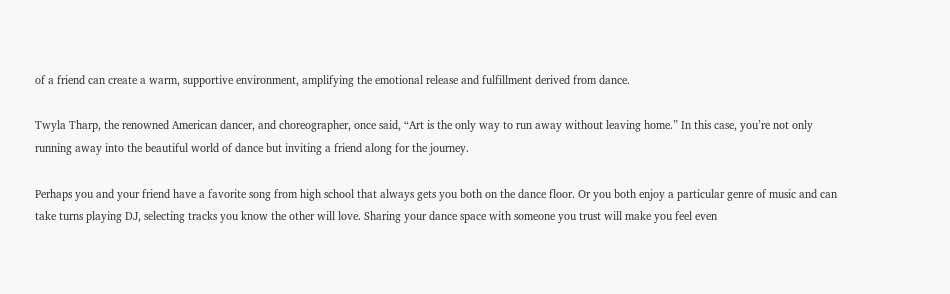of a friend can create a warm, supportive environment, amplifying the emotional release and fulfillment derived from dance.

Twyla Tharp, the renowned American dancer, and choreographer, once said, “Art is the only way to run away without leaving home.” In this case, you’re not only running away into the beautiful world of dance but inviting a friend along for the journey.

Perhaps you and your friend have a favorite song from high school that always gets you both on the dance floor. Or you both enjoy a particular genre of music and can take turns playing DJ, selecting tracks you know the other will love. Sharing your dance space with someone you trust will make you feel even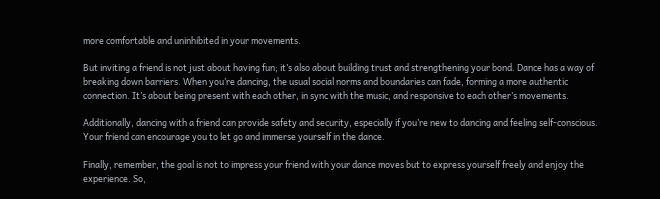more comfortable and uninhibited in your movements.

But inviting a friend is not just about having fun; it’s also about building trust and strengthening your bond. Dance has a way of breaking down barriers. When you’re dancing, the usual social norms and boundaries can fade, forming a more authentic connection. It’s about being present with each other, in sync with the music, and responsive to each other’s movements.

Additionally, dancing with a friend can provide safety and security, especially if you’re new to dancing and feeling self-conscious. Your friend can encourage you to let go and immerse yourself in the dance.

Finally, remember, the goal is not to impress your friend with your dance moves but to express yourself freely and enjoy the experience. So,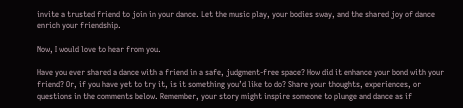invite a trusted friend to join in your dance. Let the music play, your bodies sway, and the shared joy of dance enrich your friendship.

Now, I would love to hear from you.

Have you ever shared a dance with a friend in a safe, judgment-free space? How did it enhance your bond with your friend? Or, if you have yet to try it, is it something you’d like to do? Share your thoughts, experiences, or questions in the comments below. Remember, your story might inspire someone to plunge and dance as if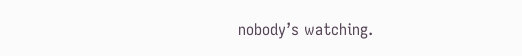nobody’s watching.